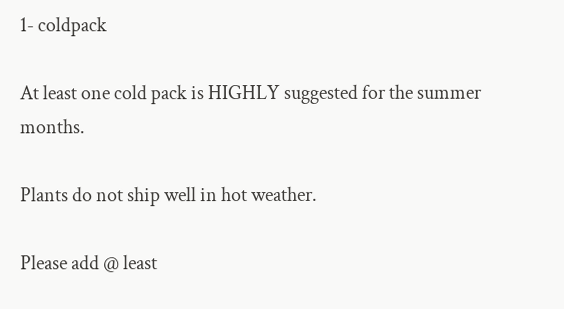1- coldpack

At least one cold pack is HIGHLY suggested for the summer months.

Plants do not ship well in hot weather.

Please add @ least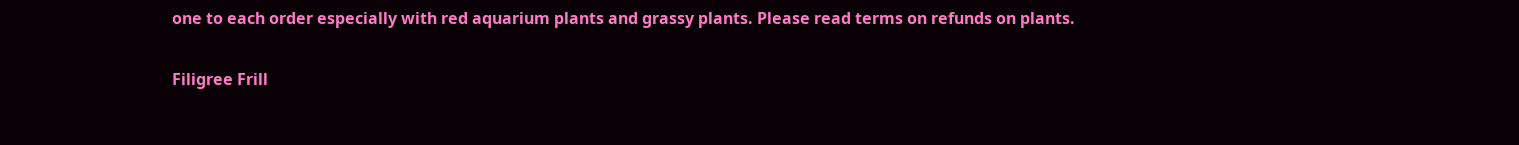one to each order especially with red aquarium plants and grassy plants. Please read terms on refunds on plants.

Filigree Frill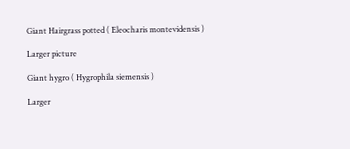Giant Hairgrass potted ( Eleocharis montevidensis )

Larger picture

Giant hygro ( Hygrophila siemensis )

Larger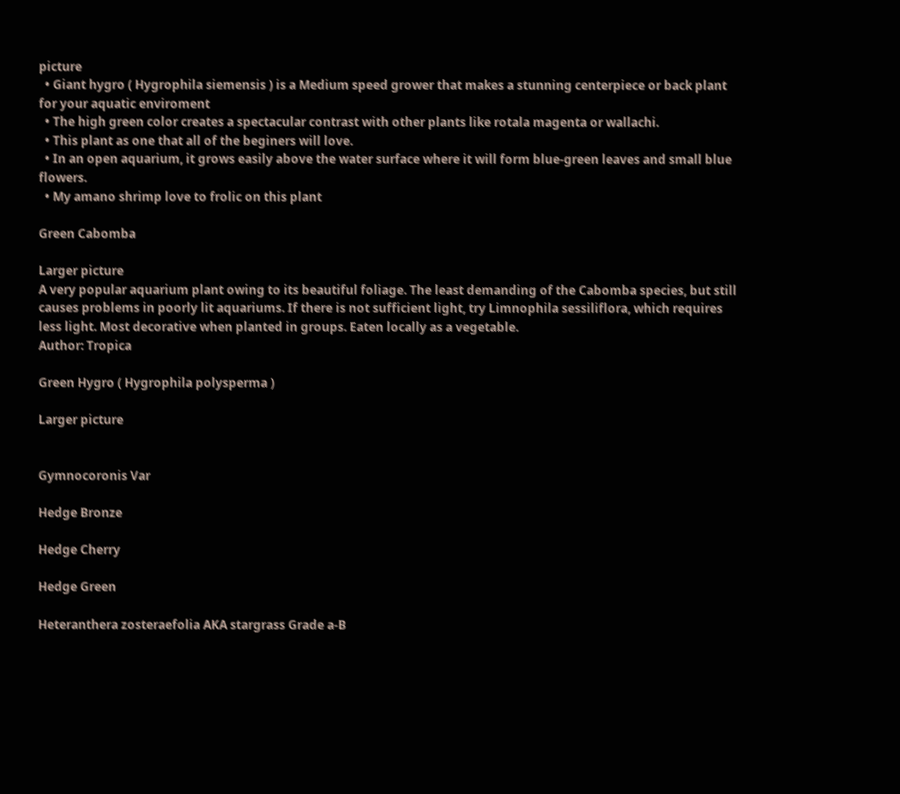picture
  • Giant hygro ( Hygrophila siemensis ) is a Medium speed grower that makes a stunning centerpiece or back plant for your aquatic enviroment
  • The high green color creates a spectacular contrast with other plants like rotala magenta or wallachi.
  • This plant as one that all of the beginers will love.
  • In an open aquarium, it grows easily above the water surface where it will form blue-green leaves and small blue flowers.
  • My amano shrimp love to frolic on this plant

Green Cabomba

Larger picture
A very popular aquarium plant owing to its beautiful foliage. The least demanding of the Cabomba species, but still causes problems in poorly lit aquariums. If there is not sufficient light, try Limnophila sessiliflora, which requires less light. Most decorative when planted in groups. Eaten locally as a vegetable.
Author: Tropica

Green Hygro ( Hygrophila polysperma )

Larger picture


Gymnocoronis Var

Hedge Bronze

Hedge Cherry

Hedge Green

Heteranthera zosteraefolia AKA stargrass Grade a-B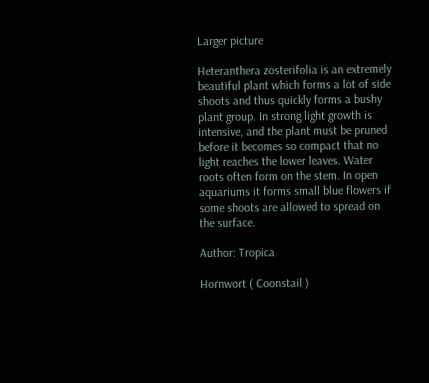Larger picture

Heteranthera zosterifolia is an extremely beautiful plant which forms a lot of side shoots and thus quickly forms a bushy plant group. In strong light growth is intensive, and the plant must be pruned before it becomes so compact that no light reaches the lower leaves. Water roots often form on the stem. In open aquariums it forms small blue flowers if some shoots are allowed to spread on the surface.

Author: Tropica

Hornwort ( Coonstail )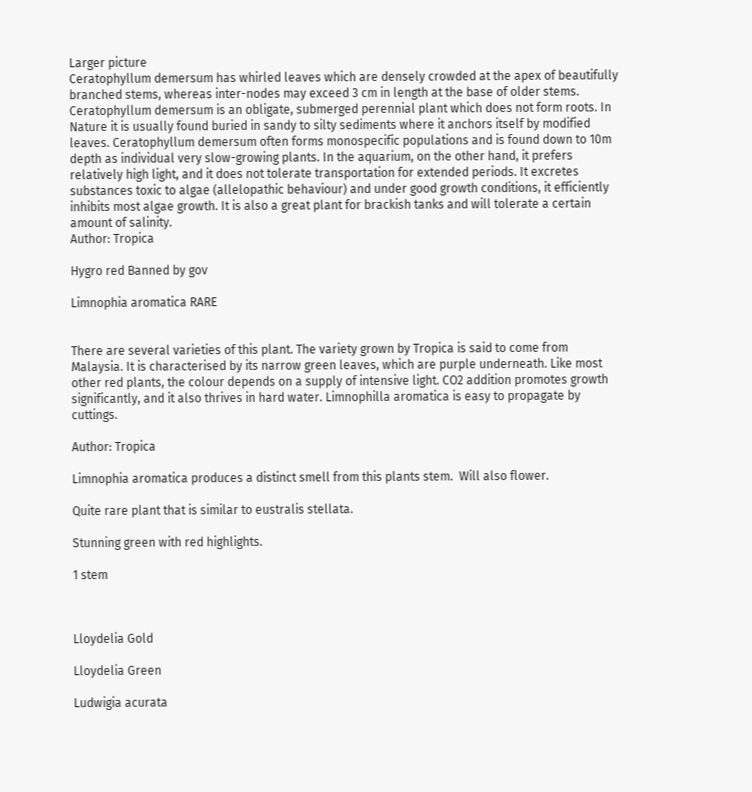Larger picture
Ceratophyllum demersum has whirled leaves which are densely crowded at the apex of beautifully branched stems, whereas inter-nodes may exceed 3 cm in length at the base of older stems. Ceratophyllum demersum is an obligate, submerged perennial plant which does not form roots. In Nature it is usually found buried in sandy to silty sediments where it anchors itself by modified leaves. Ceratophyllum demersum often forms monospecific populations and is found down to 10m depth as individual very slow-growing plants. In the aquarium, on the other hand, it prefers relatively high light, and it does not tolerate transportation for extended periods. It excretes substances toxic to algae (allelopathic behaviour) and under good growth conditions, it efficiently inhibits most algae growth. It is also a great plant for brackish tanks and will tolerate a certain amount of salinity.
Author: Tropica

Hygro red Banned by gov

Limnophia aromatica RARE


There are several varieties of this plant. The variety grown by Tropica is said to come from Malaysia. It is characterised by its narrow green leaves, which are purple underneath. Like most other red plants, the colour depends on a supply of intensive light. CO2 addition promotes growth significantly, and it also thrives in hard water. Limnophilla aromatica is easy to propagate by cuttings.

Author: Tropica

Limnophia aromatica produces a distinct smell from this plants stem.  Will also flower.

Quite rare plant that is similar to eustralis stellata.

Stunning green with red highlights.

1 stem



Lloydelia Gold

Lloydelia Green

Ludwigia acurata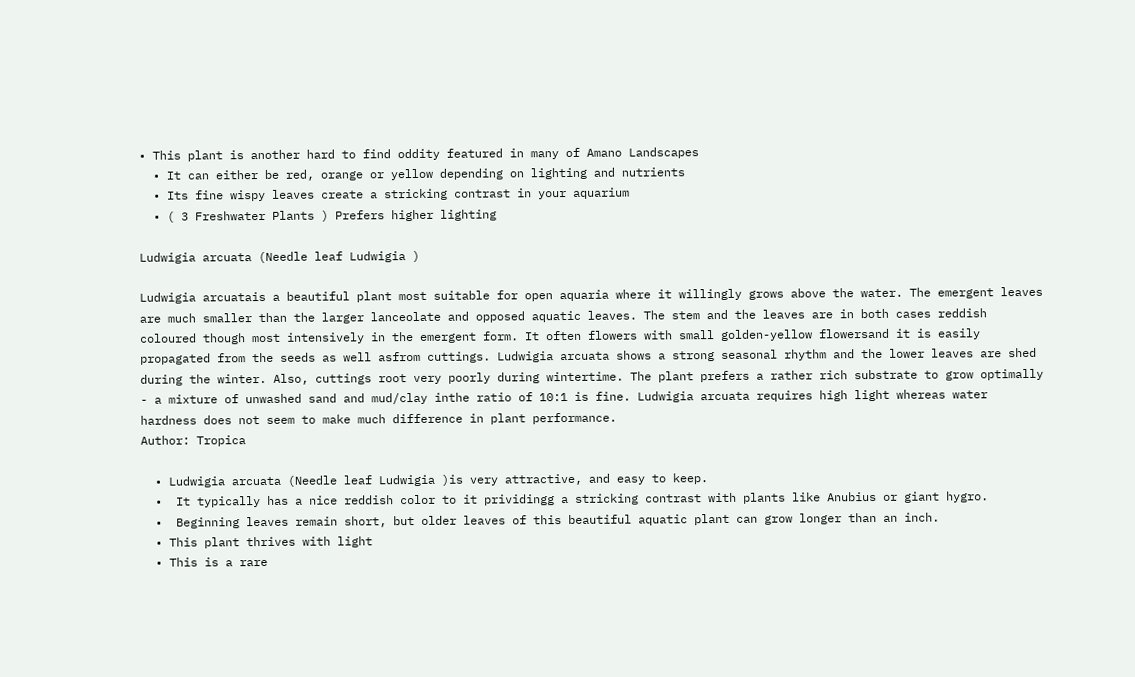• This plant is another hard to find oddity featured in many of Amano Landscapes
  • It can either be red, orange or yellow depending on lighting and nutrients
  • Its fine wispy leaves create a stricking contrast in your aquarium
  • ( 3 Freshwater Plants ) Prefers higher lighting

Ludwigia arcuata (Needle leaf Ludwigia )

Ludwigia arcuatais a beautiful plant most suitable for open aquaria where it willingly grows above the water. The emergent leaves are much smaller than the larger lanceolate and opposed aquatic leaves. The stem and the leaves are in both cases reddish coloured though most intensively in the emergent form. It often flowers with small golden-yellow flowersand it is easily propagated from the seeds as well asfrom cuttings. Ludwigia arcuata shows a strong seasonal rhythm and the lower leaves are shed during the winter. Also, cuttings root very poorly during wintertime. The plant prefers a rather rich substrate to grow optimally - a mixture of unwashed sand and mud/clay inthe ratio of 10:1 is fine. Ludwigia arcuata requires high light whereas water hardness does not seem to make much difference in plant performance.
Author: Tropica

  • Ludwigia arcuata (Needle leaf Ludwigia )is very attractive, and easy to keep.
  •  It typically has a nice reddish color to it prividingg a stricking contrast with plants like Anubius or giant hygro.
  •  Beginning leaves remain short, but older leaves of this beautiful aquatic plant can grow longer than an inch.
  • This plant thrives with light
  • This is a rare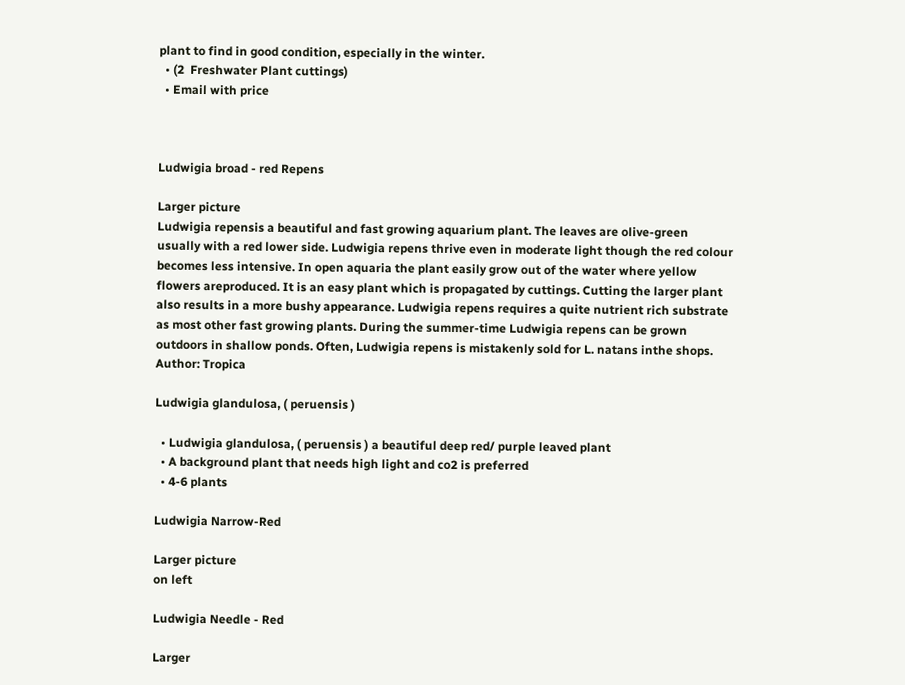plant to find in good condition, especially in the winter.
  • (2  Freshwater Plant cuttings)
  • Email with price



Ludwigia broad - red Repens

Larger picture
Ludwigia repensis a beautiful and fast growing aquarium plant. The leaves are olive-green usually with a red lower side. Ludwigia repens thrive even in moderate light though the red colour becomes less intensive. In open aquaria the plant easily grow out of the water where yellow flowers areproduced. It is an easy plant which is propagated by cuttings. Cutting the larger plant also results in a more bushy appearance. Ludwigia repens requires a quite nutrient rich substrate as most other fast growing plants. During the summer-time Ludwigia repens can be grown outdoors in shallow ponds. Often, Ludwigia repens is mistakenly sold for L. natans inthe shops.
Author: Tropica

Ludwigia glandulosa, ( peruensis )

  • Ludwigia glandulosa, ( peruensis ) a beautiful deep red/ purple leaved plant
  • A background plant that needs high light and co2 is preferred
  • 4-6 plants

Ludwigia Narrow-Red

Larger picture
on left

Ludwigia Needle - Red

Larger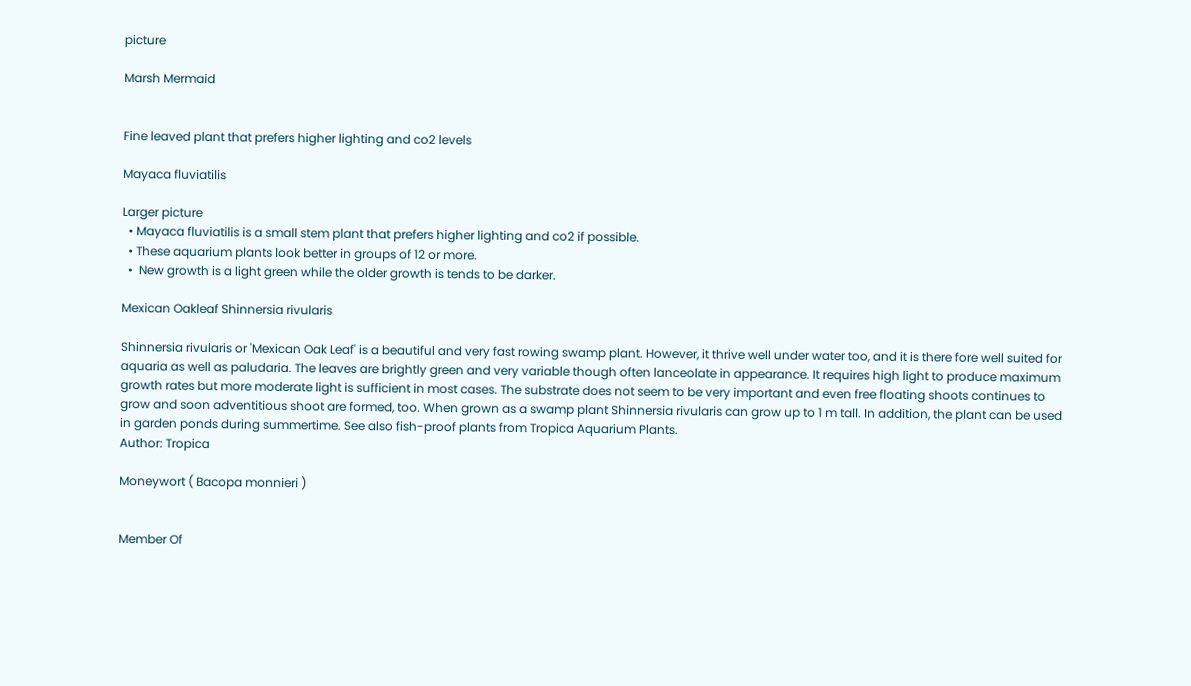picture

Marsh Mermaid


Fine leaved plant that prefers higher lighting and co2 levels

Mayaca fluviatilis

Larger picture
  • Mayaca fluviatilis is a small stem plant that prefers higher lighting and co2 if possible.
  • These aquarium plants look better in groups of 12 or more.
  •  New growth is a light green while the older growth is tends to be darker.

Mexican Oakleaf Shinnersia rivularis

Shinnersia rivularis or 'Mexican Oak Leaf' is a beautiful and very fast rowing swamp plant. However, it thrive well under water too, and it is there fore well suited for aquaria as well as paludaria. The leaves are brightly green and very variable though often lanceolate in appearance. It requires high light to produce maximum growth rates but more moderate light is sufficient in most cases. The substrate does not seem to be very important and even free floating shoots continues to grow and soon adventitious shoot are formed, too. When grown as a swamp plant Shinnersia rivularis can grow up to 1 m tall. In addition, the plant can be used in garden ponds during summertime. See also fish-proof plants from Tropica Aquarium Plants.
Author: Tropica

Moneywort ( Bacopa monnieri )


Member Of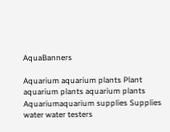AquaBanners

Aquarium aquarium plants Plant
aquarium plants aquarium plants
Aquariumaquarium supplies Supplies
water water testers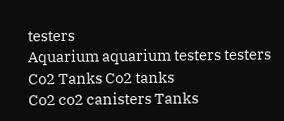testers
Aquarium aquarium testers testers
Co2 Tanks Co2 tanks
Co2 co2 canisters Tanks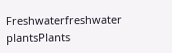Freshwaterfreshwater plantsPlants